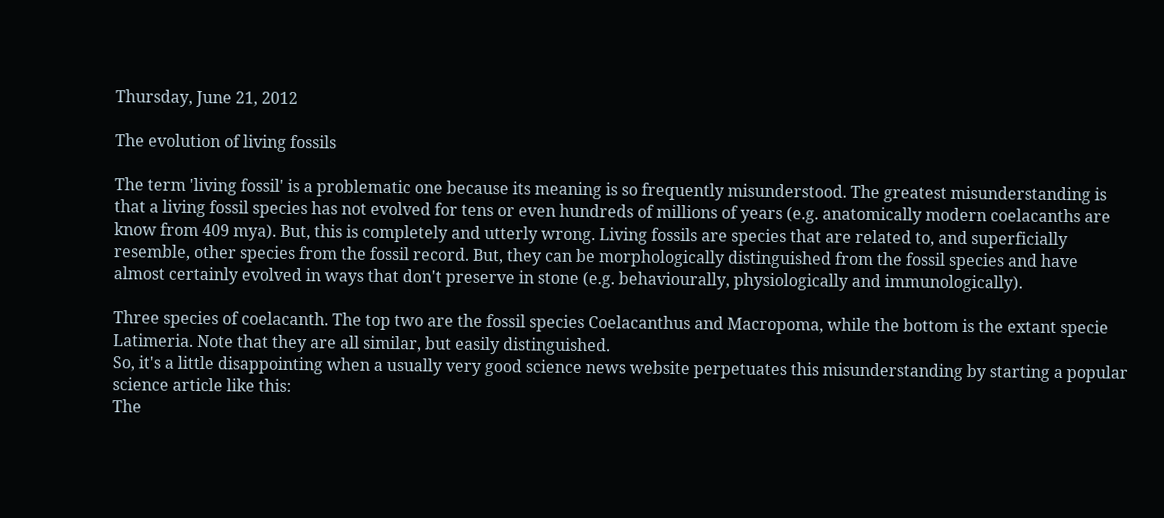Thursday, June 21, 2012

The evolution of living fossils

The term 'living fossil' is a problematic one because its meaning is so frequently misunderstood. The greatest misunderstanding is that a living fossil species has not evolved for tens or even hundreds of millions of years (e.g. anatomically modern coelacanths are know from 409 mya). But, this is completely and utterly wrong. Living fossils are species that are related to, and superficially resemble, other species from the fossil record. But, they can be morphologically distinguished from the fossil species and have almost certainly evolved in ways that don't preserve in stone (e.g. behaviourally, physiologically and immunologically).

Three species of coelacanth. The top two are the fossil species Coelacanthus and Macropoma, while the bottom is the extant specie Latimeria. Note that they are all similar, but easily distinguished.
So, it's a little disappointing when a usually very good science news website perpetuates this misunderstanding by starting a popular science article like this:
The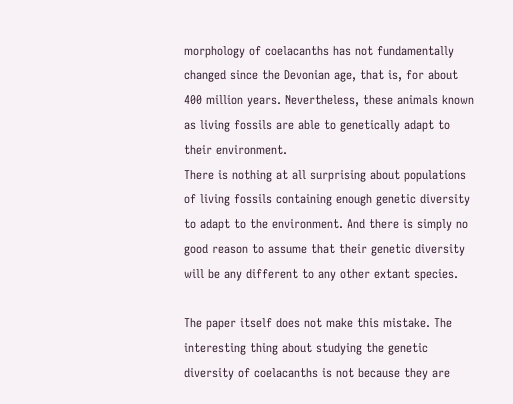morphology of coelacanths has not fundamentally changed since the Devonian age, that is, for about 400 million years. Nevertheless, these animals known as living fossils are able to genetically adapt to their environment.
There is nothing at all surprising about populations of living fossils containing enough genetic diversity to adapt to the environment. And there is simply no good reason to assume that their genetic diversity will be any different to any other extant species.

The paper itself does not make this mistake. The interesting thing about studying the genetic diversity of coelacanths is not because they are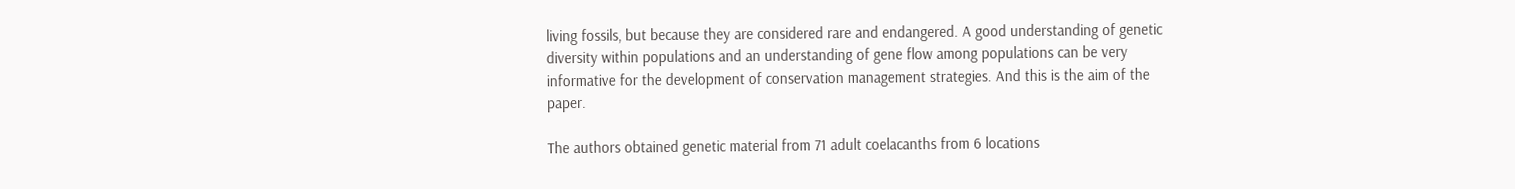living fossils, but because they are considered rare and endangered. A good understanding of genetic diversity within populations and an understanding of gene flow among populations can be very informative for the development of conservation management strategies. And this is the aim of the paper.

The authors obtained genetic material from 71 adult coelacanths from 6 locations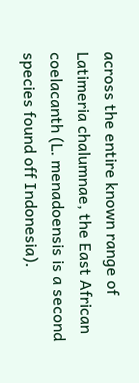across the entire known range of Latimeria chalumnae, the East African coelacanth (L. menadoensis is a second species found off Indonesia).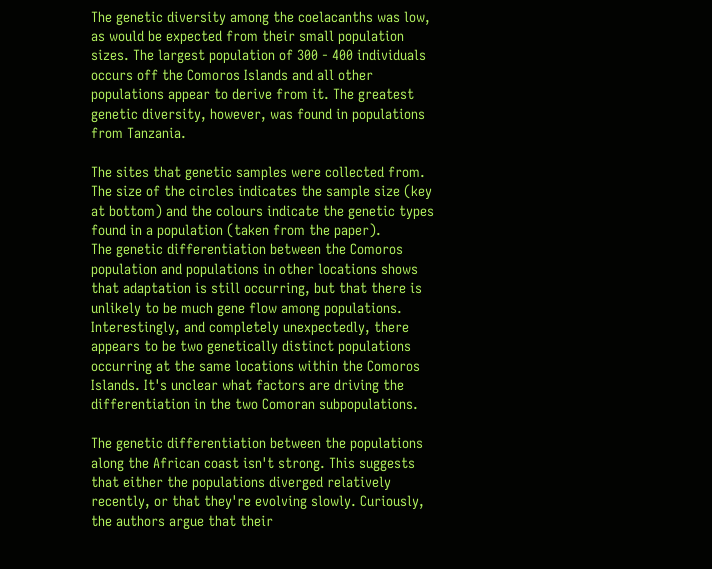The genetic diversity among the coelacanths was low, as would be expected from their small population sizes. The largest population of 300 - 400 individuals occurs off the Comoros Islands and all other populations appear to derive from it. The greatest genetic diversity, however, was found in populations from Tanzania.

The sites that genetic samples were collected from. The size of the circles indicates the sample size (key at bottom) and the colours indicate the genetic types found in a population (taken from the paper).
The genetic differentiation between the Comoros population and populations in other locations shows that adaptation is still occurring, but that there is unlikely to be much gene flow among populations. Interestingly, and completely unexpectedly, there appears to be two genetically distinct populations occurring at the same locations within the Comoros Islands. It's unclear what factors are driving the differentiation in the two Comoran subpopulations.

The genetic differentiation between the populations along the African coast isn't strong. This suggests that either the populations diverged relatively recently, or that they're evolving slowly. Curiously, the authors argue that their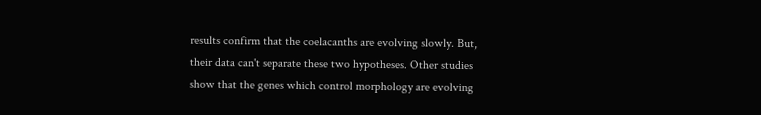results confirm that the coelacanths are evolving slowly. But, their data can't separate these two hypotheses. Other studies show that the genes which control morphology are evolving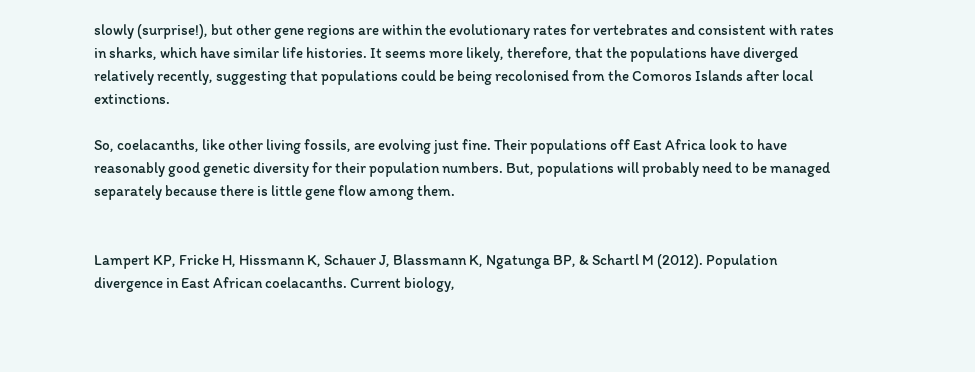slowly (surprise!), but other gene regions are within the evolutionary rates for vertebrates and consistent with rates in sharks, which have similar life histories. It seems more likely, therefore, that the populations have diverged relatively recently, suggesting that populations could be being recolonised from the Comoros Islands after local extinctions.

So, coelacanths, like other living fossils, are evolving just fine. Their populations off East Africa look to have reasonably good genetic diversity for their population numbers. But, populations will probably need to be managed separately because there is little gene flow among them.


Lampert KP, Fricke H, Hissmann K, Schauer J, Blassmann K, Ngatunga BP, & Schartl M (2012). Population divergence in East African coelacanths. Current biology,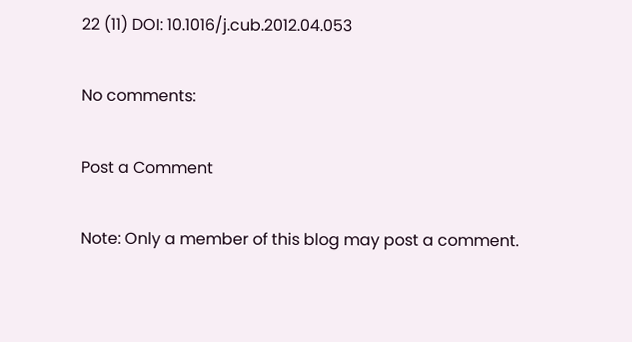22 (11) DOI: 10.1016/j.cub.2012.04.053

No comments:

Post a Comment

Note: Only a member of this blog may post a comment.